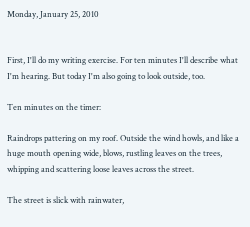Monday, January 25, 2010


First, I'll do my writing exercise. For ten minutes I'll describe what I'm hearing. But today I'm also going to look outside, too.

Ten minutes on the timer:

Raindrops pattering on my roof. Outside the wind howls, and like a huge mouth opening wide, blows, rustling leaves on the trees, whipping and scattering loose leaves across the street.

The street is slick with rainwater,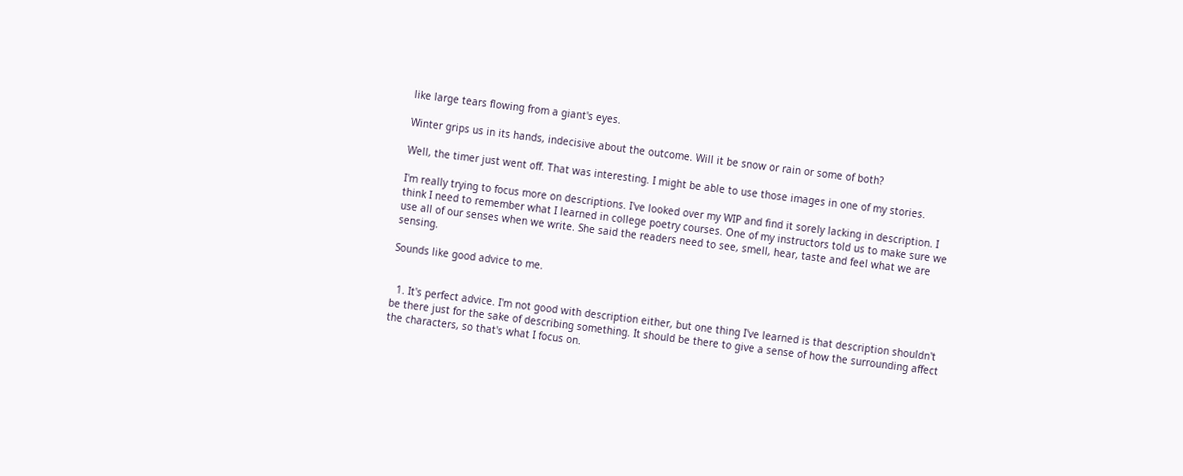like large tears flowing from a giant's eyes.

Winter grips us in its hands, indecisive about the outcome. Will it be snow or rain or some of both?

Well, the timer just went off. That was interesting. I might be able to use those images in one of my stories.

I'm really trying to focus more on descriptions. I've looked over my WIP and find it sorely lacking in description. I think I need to remember what I learned in college poetry courses. One of my instructors told us to make sure we use all of our senses when we write. She said the readers need to see, smell, hear, taste and feel what we are sensing.

Sounds like good advice to me.


  1. It's perfect advice. I'm not good with description either, but one thing I've learned is that description shouldn't be there just for the sake of describing something. It should be there to give a sense of how the surrounding affect the characters, so that's what I focus on.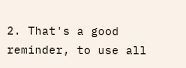2. That's a good reminder, to use all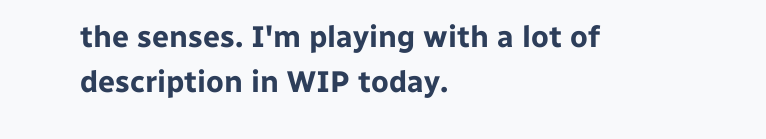the senses. I'm playing with a lot of description in WIP today.